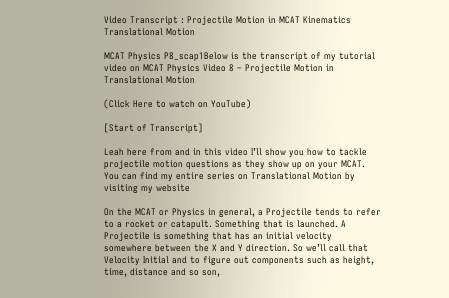Video Transcript : Projectile Motion in MCAT Kinematics Translational Motion

MCAT Physics P8_scap1Below is the transcript of my tutorial video on MCAT Physics Video 8 – Projectile Motion in Translational Motion

(Click Here to watch on YouTube)

[Start of Transcript]

Leah here from and in this video I’ll show you how to tackle projectile motion questions as they show up on your MCAT. You can find my entire series on Translational Motion by visiting my website

On the MCAT or Physics in general, a Projectile tends to refer to a rocket or catapult. Something that is launched. A Projectile is something that has an initial velocity somewhere between the X and Y direction. So we’ll call that Velocity Initial and to figure out components such as height, time, distance and so son,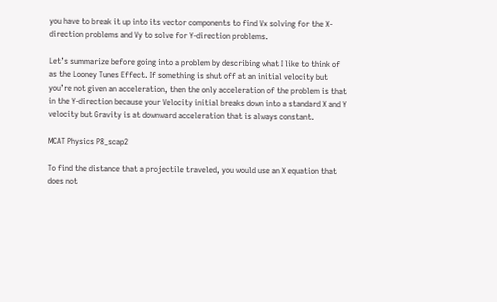you have to break it up into its vector components to find Vx solving for the X-direction problems and Vy to solve for Y-direction problems.

Let’s summarize before going into a problem by describing what I like to think of as the Looney Tunes Effect. If something is shut off at an initial velocity but you’re not given an acceleration, then the only acceleration of the problem is that in the Y-direction because your Velocity initial breaks down into a standard X and Y velocity but Gravity is at downward acceleration that is always constant.

MCAT Physics P8_scap2

To find the distance that a projectile traveled, you would use an X equation that does not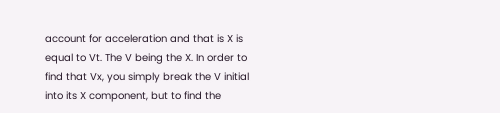account for acceleration and that is X is equal to Vt. The V being the X. In order to find that Vx, you simply break the V initial into its X component, but to find the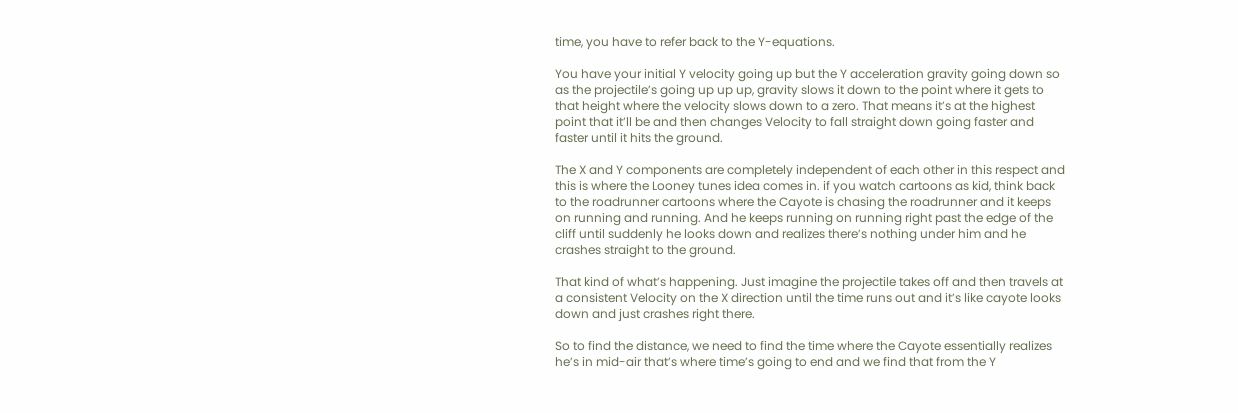time, you have to refer back to the Y-equations.

You have your initial Y velocity going up but the Y acceleration gravity going down so as the projectile’s going up up up, gravity slows it down to the point where it gets to that height where the velocity slows down to a zero. That means it’s at the highest point that it’ll be and then changes Velocity to fall straight down going faster and faster until it hits the ground.

The X and Y components are completely independent of each other in this respect and this is where the Looney tunes idea comes in. if you watch cartoons as kid, think back to the roadrunner cartoons where the Cayote is chasing the roadrunner and it keeps on running and running. And he keeps running on running right past the edge of the cliff until suddenly he looks down and realizes there’s nothing under him and he crashes straight to the ground.

That kind of what’s happening. Just imagine the projectile takes off and then travels at a consistent Velocity on the X direction until the time runs out and it’s like cayote looks down and just crashes right there.

So to find the distance, we need to find the time where the Cayote essentially realizes he’s in mid-air that’s where time’s going to end and we find that from the Y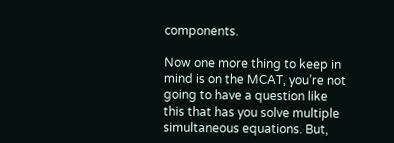components.

Now one more thing to keep in mind is on the MCAT, you’re not going to have a question like this that has you solve multiple simultaneous equations. But,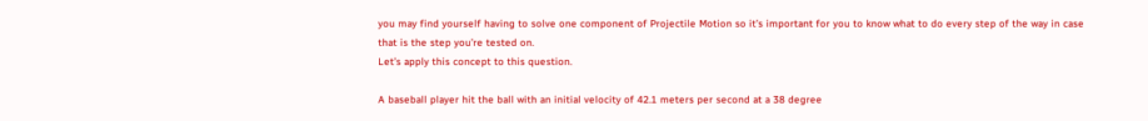you may find yourself having to solve one component of Projectile Motion so it’s important for you to know what to do every step of the way in case that is the step you’re tested on.
Let’s apply this concept to this question.

A baseball player hit the ball with an initial velocity of 42.1 meters per second at a 38 degree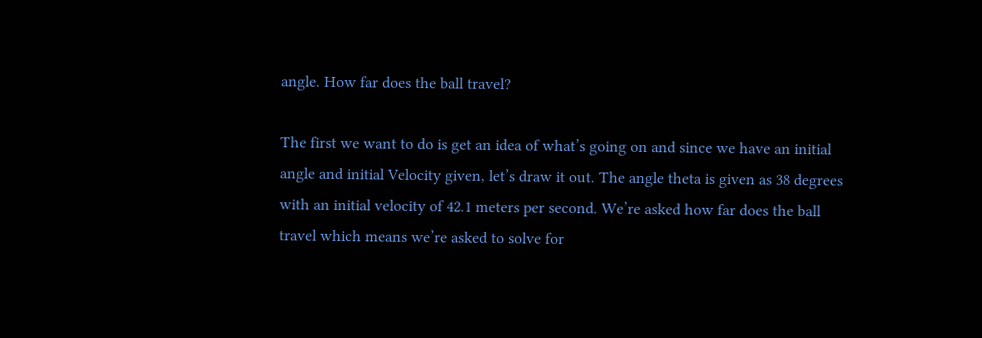angle. How far does the ball travel?

The first we want to do is get an idea of what’s going on and since we have an initial angle and initial Velocity given, let’s draw it out. The angle theta is given as 38 degrees with an initial velocity of 42.1 meters per second. We’re asked how far does the ball travel which means we’re asked to solve for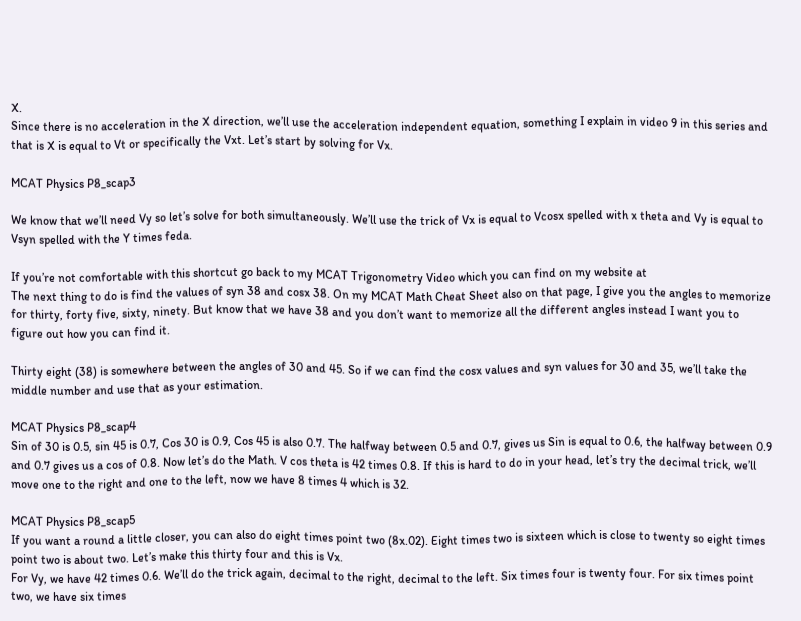X.
Since there is no acceleration in the X direction, we’ll use the acceleration independent equation, something I explain in video 9 in this series and that is X is equal to Vt or specifically the Vxt. Let’s start by solving for Vx.

MCAT Physics P8_scap3

We know that we’ll need Vy so let’s solve for both simultaneously. We’ll use the trick of Vx is equal to Vcosx spelled with x theta and Vy is equal to Vsyn spelled with the Y times feda.

If you’re not comfortable with this shortcut go back to my MCAT Trigonometry Video which you can find on my website at
The next thing to do is find the values of syn 38 and cosx 38. On my MCAT Math Cheat Sheet also on that page, I give you the angles to memorize for thirty, forty five, sixty, ninety. But know that we have 38 and you don’t want to memorize all the different angles instead I want you to figure out how you can find it.

Thirty eight (38) is somewhere between the angles of 30 and 45. So if we can find the cosx values and syn values for 30 and 35, we’ll take the middle number and use that as your estimation.

MCAT Physics P8_scap4
Sin of 30 is 0.5, sin 45 is 0.7, Cos 30 is 0.9, Cos 45 is also 0.7. The halfway between 0.5 and 0.7, gives us Sin is equal to 0.6, the halfway between 0.9 and 0.7 gives us a cos of 0.8. Now let’s do the Math. V cos theta is 42 times 0.8. If this is hard to do in your head, let’s try the decimal trick, we’ll move one to the right and one to the left, now we have 8 times 4 which is 32.

MCAT Physics P8_scap5
If you want a round a little closer, you can also do eight times point two (8x.02). Eight times two is sixteen which is close to twenty so eight times point two is about two. Let’s make this thirty four and this is Vx.
For Vy, we have 42 times 0.6. We’ll do the trick again, decimal to the right, decimal to the left. Six times four is twenty four. For six times point two, we have six times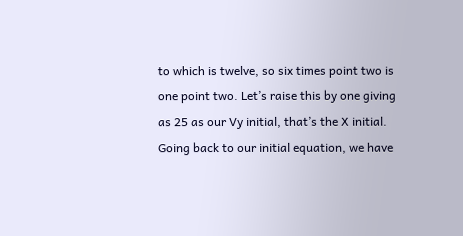to which is twelve, so six times point two is one point two. Let’s raise this by one giving as 25 as our Vy initial, that’s the X initial.
Going back to our initial equation, we have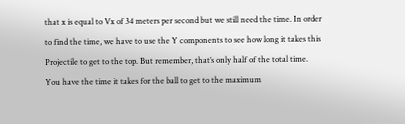that x is equal to Vx of 34 meters per second but we still need the time. In order to find the time, we have to use the Y components to see how long it takes this Projectile to get to the top. But remember, that’s only half of the total time. You have the time it takes for the ball to get to the maximum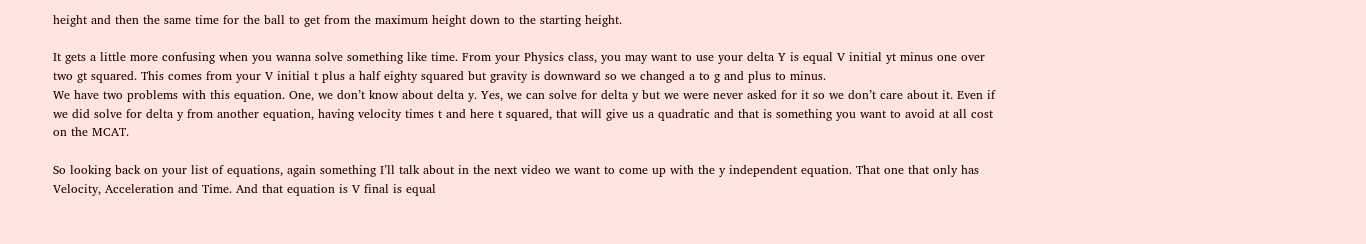height and then the same time for the ball to get from the maximum height down to the starting height.

It gets a little more confusing when you wanna solve something like time. From your Physics class, you may want to use your delta Y is equal V initial yt minus one over two gt squared. This comes from your V initial t plus a half eighty squared but gravity is downward so we changed a to g and plus to minus.
We have two problems with this equation. One, we don’t know about delta y. Yes, we can solve for delta y but we were never asked for it so we don’t care about it. Even if we did solve for delta y from another equation, having velocity times t and here t squared, that will give us a quadratic and that is something you want to avoid at all cost on the MCAT.

So looking back on your list of equations, again something I’ll talk about in the next video we want to come up with the y independent equation. That one that only has Velocity, Acceleration and Time. And that equation is V final is equal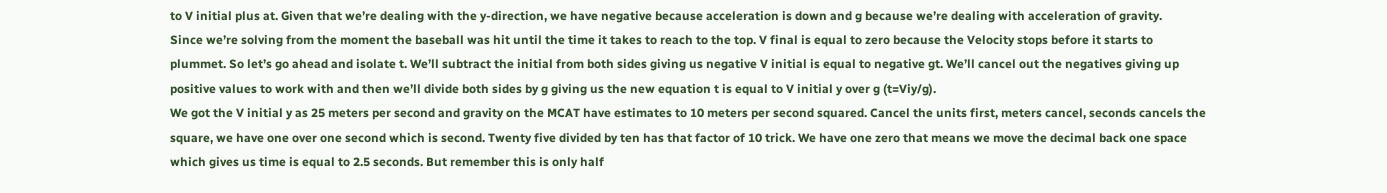to V initial plus at. Given that we’re dealing with the y-direction, we have negative because acceleration is down and g because we’re dealing with acceleration of gravity.
Since we’re solving from the moment the baseball was hit until the time it takes to reach to the top. V final is equal to zero because the Velocity stops before it starts to plummet. So let’s go ahead and isolate t. We’ll subtract the initial from both sides giving us negative V initial is equal to negative gt. We’ll cancel out the negatives giving up positive values to work with and then we’ll divide both sides by g giving us the new equation t is equal to V initial y over g (t=Viy/g).
We got the V initial y as 25 meters per second and gravity on the MCAT have estimates to 10 meters per second squared. Cancel the units first, meters cancel, seconds cancels the square, we have one over one second which is second. Twenty five divided by ten has that factor of 10 trick. We have one zero that means we move the decimal back one space which gives us time is equal to 2.5 seconds. But remember this is only half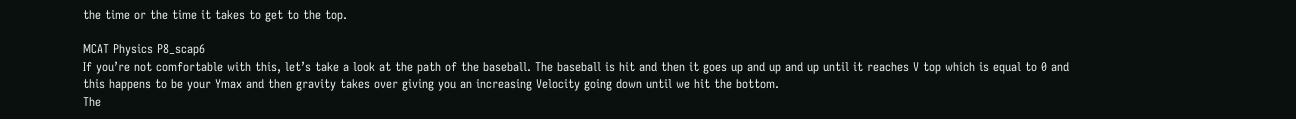the time or the time it takes to get to the top.

MCAT Physics P8_scap6
If you’re not comfortable with this, let’s take a look at the path of the baseball. The baseball is hit and then it goes up and up and up until it reaches V top which is equal to 0 and this happens to be your Ymax and then gravity takes over giving you an increasing Velocity going down until we hit the bottom.
The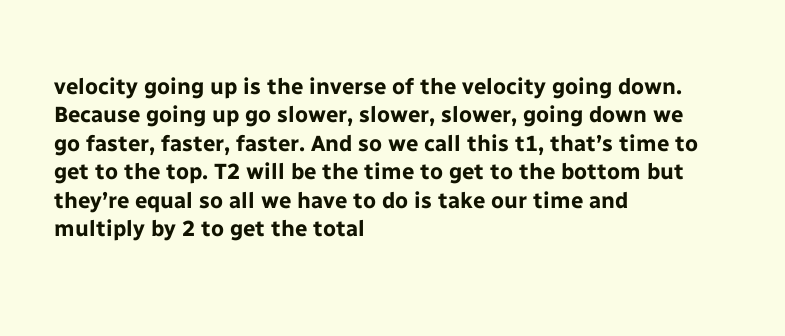velocity going up is the inverse of the velocity going down. Because going up go slower, slower, slower, going down we go faster, faster, faster. And so we call this t1, that’s time to get to the top. T2 will be the time to get to the bottom but they’re equal so all we have to do is take our time and multiply by 2 to get the total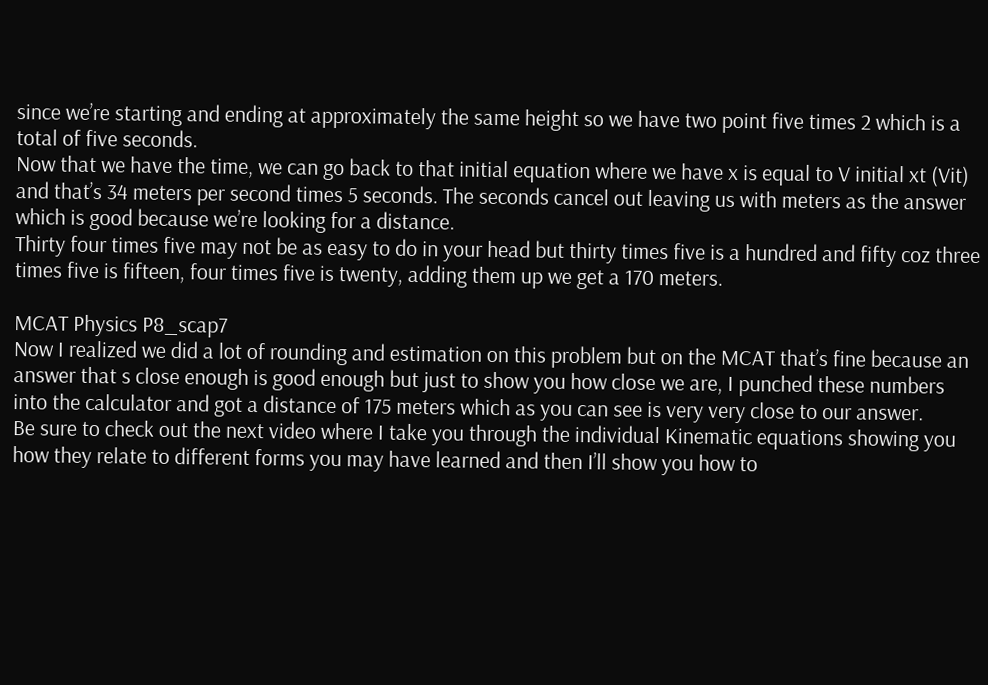since we’re starting and ending at approximately the same height so we have two point five times 2 which is a total of five seconds.
Now that we have the time, we can go back to that initial equation where we have x is equal to V initial xt (Vit) and that’s 34 meters per second times 5 seconds. The seconds cancel out leaving us with meters as the answer which is good because we’re looking for a distance.
Thirty four times five may not be as easy to do in your head but thirty times five is a hundred and fifty coz three times five is fifteen, four times five is twenty, adding them up we get a 170 meters.

MCAT Physics P8_scap7
Now I realized we did a lot of rounding and estimation on this problem but on the MCAT that’s fine because an answer that s close enough is good enough but just to show you how close we are, I punched these numbers into the calculator and got a distance of 175 meters which as you can see is very very close to our answer.
Be sure to check out the next video where I take you through the individual Kinematic equations showing you how they relate to different forms you may have learned and then I’ll show you how to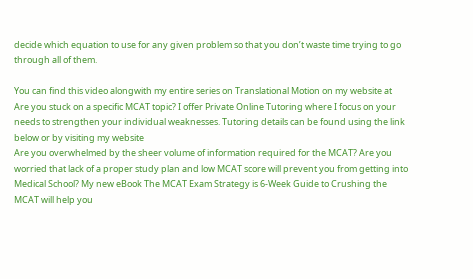decide which equation to use for any given problem so that you don’t waste time trying to go through all of them.

You can find this video alongwith my entire series on Translational Motion on my website at
Are you stuck on a specific MCAT topic? I offer Private Online Tutoring where I focus on your needs to strengthen your individual weaknesses. Tutoring details can be found using the link below or by visiting my website
Are you overwhelmed by the sheer volume of information required for the MCAT? Are you worried that lack of a proper study plan and low MCAT score will prevent you from getting into Medical School? My new eBook The MCAT Exam Strategy is 6-Week Guide to Crushing the MCAT will help you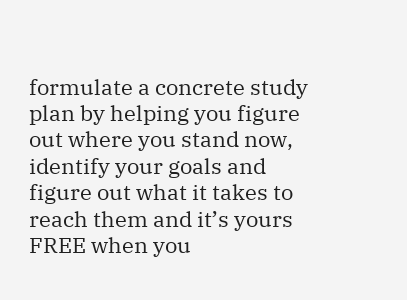formulate a concrete study plan by helping you figure out where you stand now, identify your goals and figure out what it takes to reach them and it’s yours FREE when you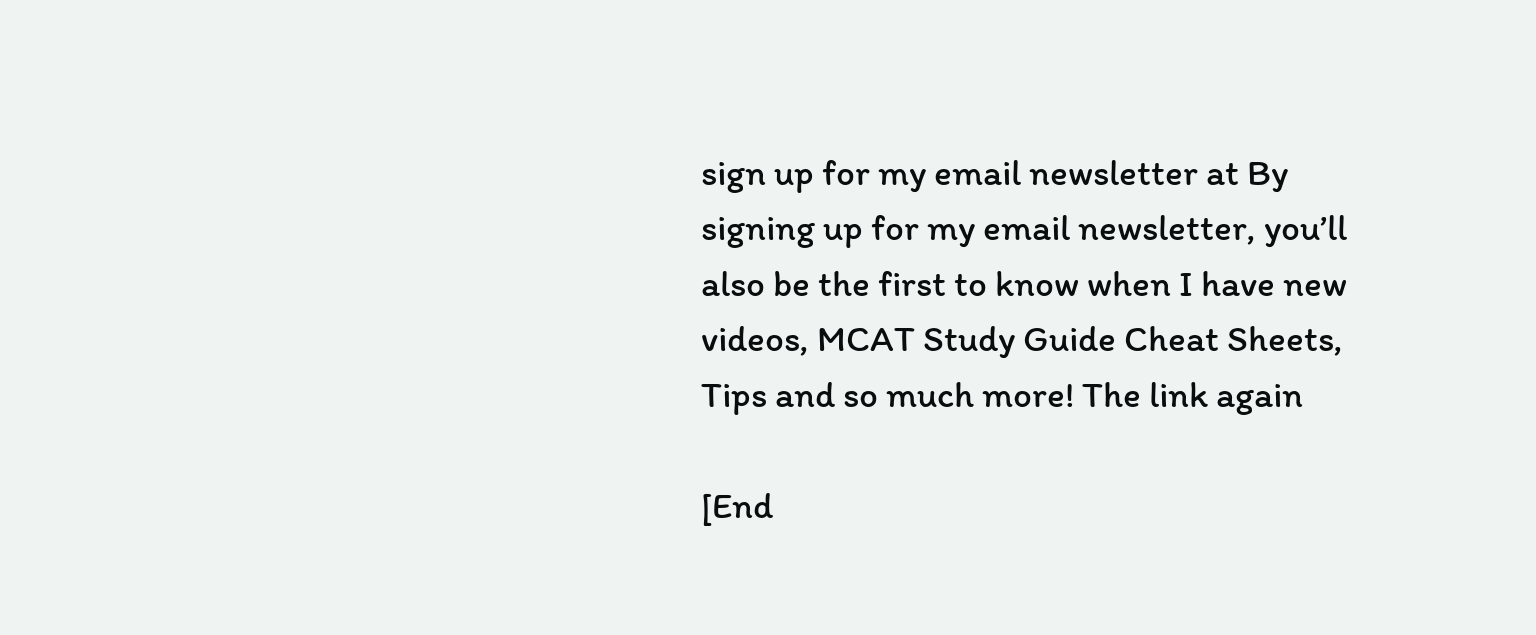sign up for my email newsletter at By signing up for my email newsletter, you’ll also be the first to know when I have new videos, MCAT Study Guide Cheat Sheets, Tips and so much more! The link again

[End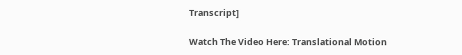Transcript]

Watch The Video Here: Translational Motion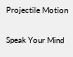Projectile Motion

Speak Your Mind